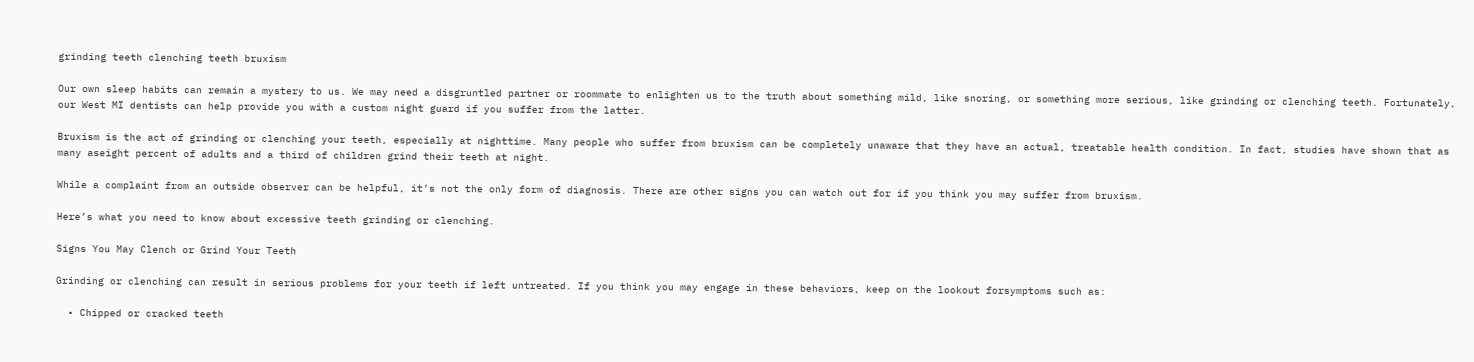grinding teeth clenching teeth bruxism

Our own sleep habits can remain a mystery to us. We may need a disgruntled partner or roommate to enlighten us to the truth about something mild, like snoring, or something more serious, like grinding or clenching teeth. Fortunately, our West MI dentists can help provide you with a custom night guard if you suffer from the latter.

Bruxism is the act of grinding or clenching your teeth, especially at nighttime. Many people who suffer from bruxism can be completely unaware that they have an actual, treatable health condition. In fact, studies have shown that as many aseight percent of adults and a third of children grind their teeth at night.

While a complaint from an outside observer can be helpful, it’s not the only form of diagnosis. There are other signs you can watch out for if you think you may suffer from bruxism.

Here’s what you need to know about excessive teeth grinding or clenching.

Signs You May Clench or Grind Your Teeth

Grinding or clenching can result in serious problems for your teeth if left untreated. If you think you may engage in these behaviors, keep on the lookout forsymptoms such as:

  • Chipped or cracked teeth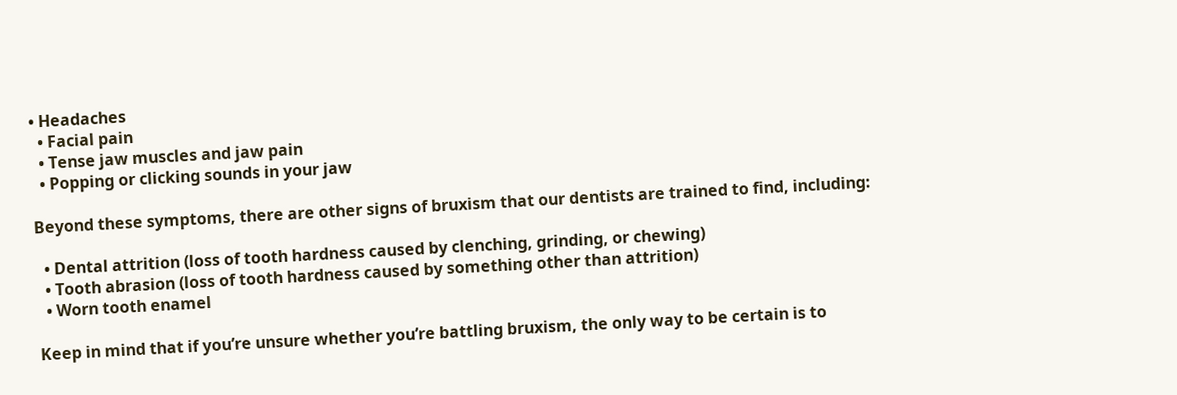• Headaches
  • Facial pain
  • Tense jaw muscles and jaw pain
  • Popping or clicking sounds in your jaw

Beyond these symptoms, there are other signs of bruxism that our dentists are trained to find, including:

  • Dental attrition (loss of tooth hardness caused by clenching, grinding, or chewing)
  • Tooth abrasion (loss of tooth hardness caused by something other than attrition)
  • Worn tooth enamel

Keep in mind that if you’re unsure whether you’re battling bruxism, the only way to be certain is to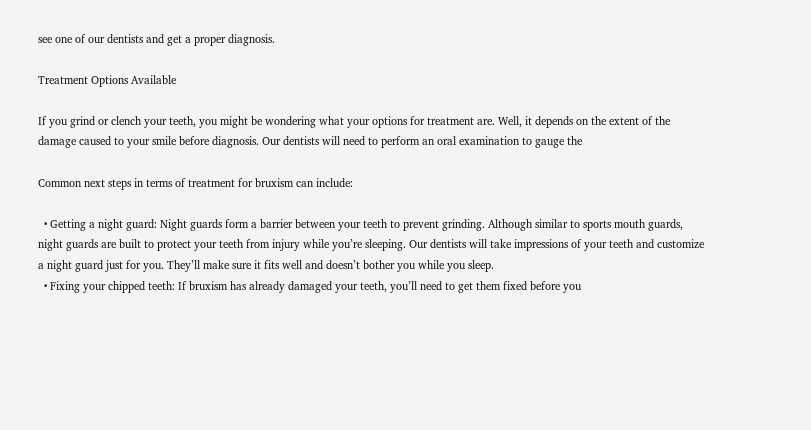see one of our dentists and get a proper diagnosis.

Treatment Options Available

If you grind or clench your teeth, you might be wondering what your options for treatment are. Well, it depends on the extent of the damage caused to your smile before diagnosis. Our dentists will need to perform an oral examination to gauge the

Common next steps in terms of treatment for bruxism can include:

  • Getting a night guard: Night guards form a barrier between your teeth to prevent grinding. Although similar to sports mouth guards, night guards are built to protect your teeth from injury while you’re sleeping. Our dentists will take impressions of your teeth and customize a night guard just for you. They’ll make sure it fits well and doesn’t bother you while you sleep.
  • Fixing your chipped teeth: If bruxism has already damaged your teeth, you’ll need to get them fixed before you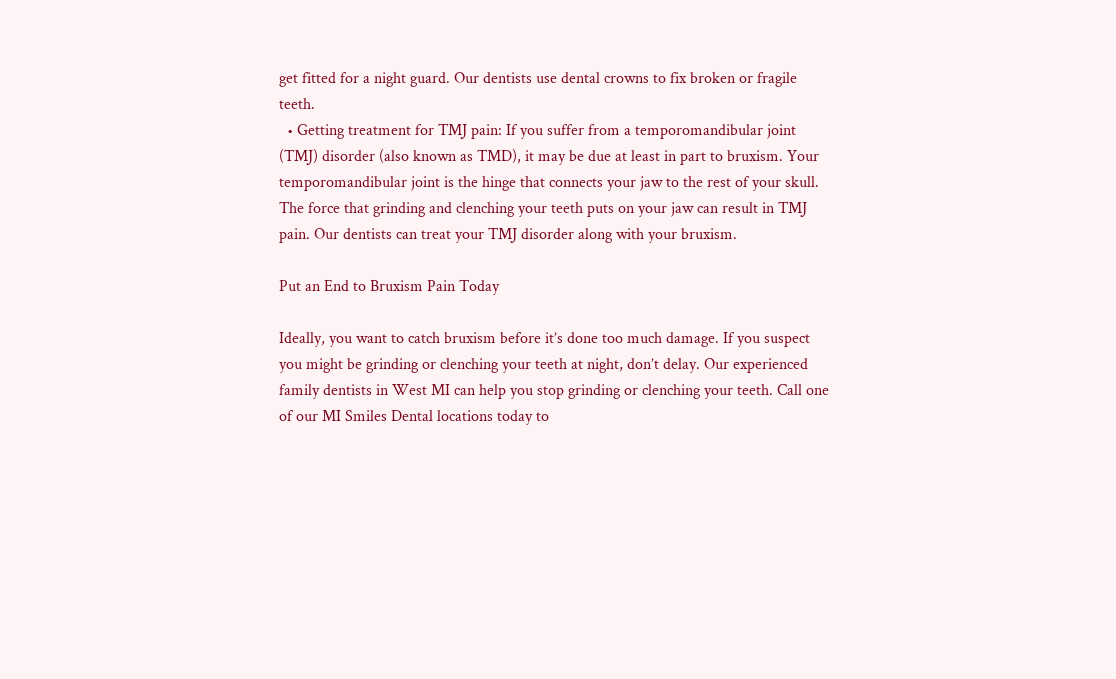get fitted for a night guard. Our dentists use dental crowns to fix broken or fragile teeth.
  • Getting treatment for TMJ pain: If you suffer from a temporomandibular joint (TMJ) disorder (also known as TMD), it may be due at least in part to bruxism. Your temporomandibular joint is the hinge that connects your jaw to the rest of your skull. The force that grinding and clenching your teeth puts on your jaw can result in TMJ pain. Our dentists can treat your TMJ disorder along with your bruxism.

Put an End to Bruxism Pain Today

Ideally, you want to catch bruxism before it’s done too much damage. If you suspect you might be grinding or clenching your teeth at night, don’t delay. Our experienced  family dentists in West MI can help you stop grinding or clenching your teeth. Call one of our MI Smiles Dental locations today to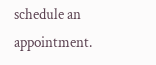schedule an appointment.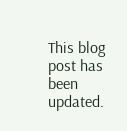This blog post has been updated.